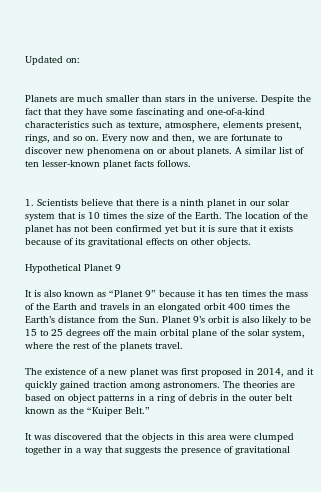Updated on:


Planets are much smaller than stars in the universe. Despite the fact that they have some fascinating and one-of-a-kind characteristics such as texture, atmosphere, elements present, rings, and so on. Every now and then, we are fortunate to discover new phenomena on or about planets. A similar list of ten lesser-known planet facts follows.


1. Scientists believe that there is a ninth planet in our solar system that is 10 times the size of the Earth. The location of the planet has not been confirmed yet but it is sure that it exists because of its gravitational effects on other objects.

Hypothetical Planet 9

It is also known as “Planet 9” because it has ten times the mass of the Earth and travels in an elongated orbit 400 times the Earth’s distance from the Sun. Planet 9’s orbit is also likely to be 15 to 25 degrees off the main orbital plane of the solar system, where the rest of the planets travel.

The existence of a new planet was first proposed in 2014, and it quickly gained traction among astronomers. The theories are based on object patterns in a ring of debris in the outer belt known as the “Kuiper Belt.”

It was discovered that the objects in this area were clumped together in a way that suggests the presence of gravitational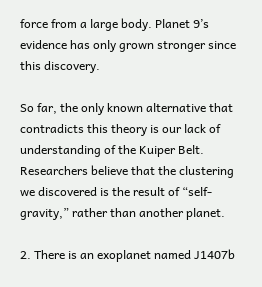force from a large body. Planet 9’s evidence has only grown stronger since this discovery.

So far, the only known alternative that contradicts this theory is our lack of understanding of the Kuiper Belt. Researchers believe that the clustering we discovered is the result of “self-gravity,” rather than another planet.

2. There is an exoplanet named J1407b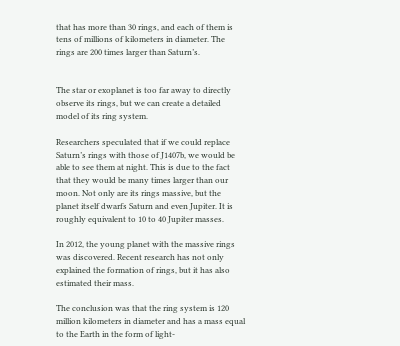that has more than 30 rings, and each of them is tens of millions of kilometers in diameter. The rings are 200 times larger than Saturn’s.


The star or exoplanet is too far away to directly observe its rings, but we can create a detailed model of its ring system.

Researchers speculated that if we could replace Saturn’s rings with those of J1407b, we would be able to see them at night. This is due to the fact that they would be many times larger than our moon. Not only are its rings massive, but the planet itself dwarfs Saturn and even Jupiter. It is roughly equivalent to 10 to 40 Jupiter masses.

In 2012, the young planet with the massive rings was discovered. Recent research has not only explained the formation of rings, but it has also estimated their mass.

The conclusion was that the ring system is 120 million kilometers in diameter and has a mass equal to the Earth in the form of light-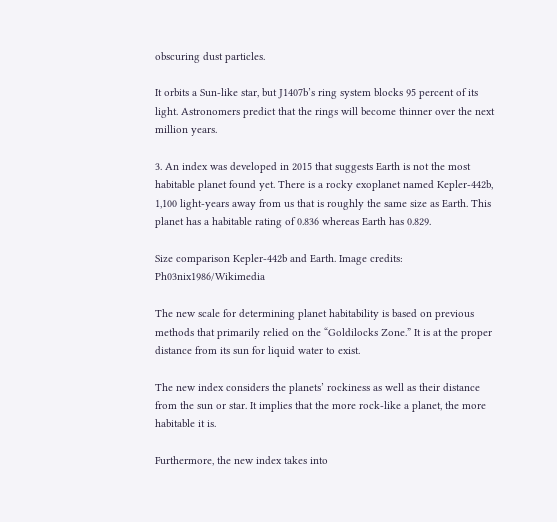obscuring dust particles.

It orbits a Sun-like star, but J1407b’s ring system blocks 95 percent of its light. Astronomers predict that the rings will become thinner over the next million years.

3. An index was developed in 2015 that suggests Earth is not the most habitable planet found yet. There is a rocky exoplanet named Kepler-442b, 1,100 light-years away from us that is roughly the same size as Earth. This planet has a habitable rating of 0.836 whereas Earth has 0.829.

Size comparison Kepler-442b and Earth. Image credits: Ph03nix1986/Wikimedia

The new scale for determining planet habitability is based on previous methods that primarily relied on the “Goldilocks Zone.” It is at the proper distance from its sun for liquid water to exist.

The new index considers the planets’ rockiness as well as their distance from the sun or star. It implies that the more rock-like a planet, the more habitable it is.

Furthermore, the new index takes into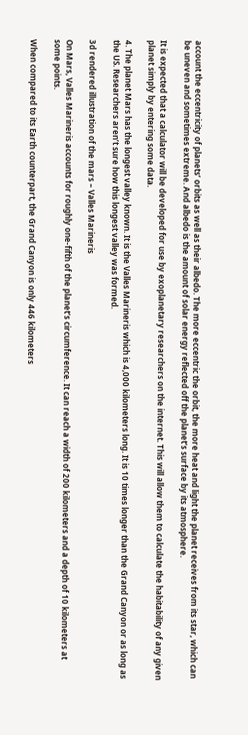account the eccentricity of planets’ orbits as well as their albedo. The more eccentric the orbit, the more heat and light the planet receives from its star, which can be uneven and sometimes extreme. And albedo is the amount of solar energy reflected off the planet’s surface by its atmosphere.

It is expected that a calculator will be developed for use by exoplanetary researchers on the internet. This will allow them to calculate the habitability of any given planet simply by entering some data.

4. The planet Mars has the longest valley known. It is the Valles Marineris which is 4,000 kilometers long. It is 10 times longer than the Grand Canyon or as long as the US. Researchers aren’t sure how this longest valley was formed.

3d rendered illustration of the mars – Valles Marineris

On Mars, Valles Marineris accounts for roughly one-fifth of the planet’s circumference. It can reach a width of 200 kilometers and a depth of 10 kilometers at some points.

When compared to its Earth counterpart, the Grand Canyon is only 446 kilometers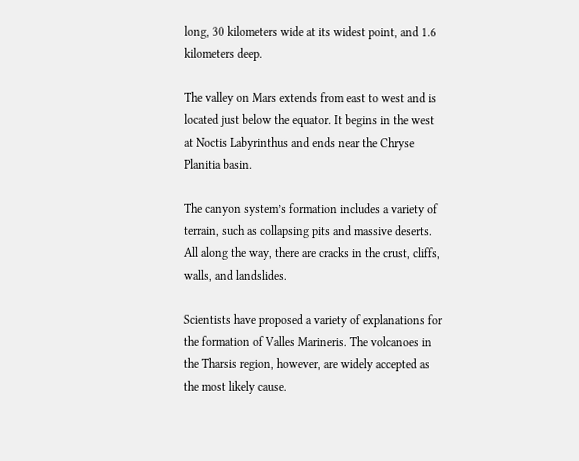long, 30 kilometers wide at its widest point, and 1.6 kilometers deep.

The valley on Mars extends from east to west and is located just below the equator. It begins in the west at Noctis Labyrinthus and ends near the Chryse Planitia basin.

The canyon system’s formation includes a variety of terrain, such as collapsing pits and massive deserts. All along the way, there are cracks in the crust, cliffs, walls, and landslides.

Scientists have proposed a variety of explanations for the formation of Valles Marineris. The volcanoes in the Tharsis region, however, are widely accepted as the most likely cause.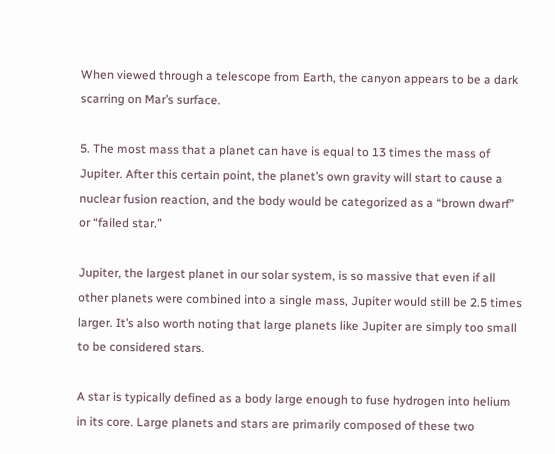When viewed through a telescope from Earth, the canyon appears to be a dark scarring on Mar’s surface.

5. The most mass that a planet can have is equal to 13 times the mass of Jupiter. After this certain point, the planet’s own gravity will start to cause a nuclear fusion reaction, and the body would be categorized as a “brown dwarf” or “failed star.”

Jupiter, the largest planet in our solar system, is so massive that even if all other planets were combined into a single mass, Jupiter would still be 2.5 times larger. It’s also worth noting that large planets like Jupiter are simply too small to be considered stars.

A star is typically defined as a body large enough to fuse hydrogen into helium in its core. Large planets and stars are primarily composed of these two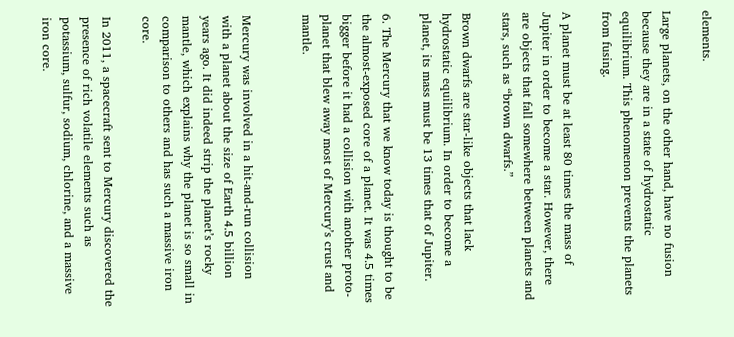elements.

Large planets, on the other hand, have no fusion because they are in a state of hydrostatic equilibrium. This phenomenon prevents the planets from fusing.

A planet must be at least 80 times the mass of Jupiter in order to become a star. However, there are objects that fall somewhere between planets and stars, such as “brown dwarfs.”

Brown dwarfs are star-like objects that lack hydrostatic equilibrium. In order to become a planet, its mass must be 13 times that of Jupiter.

6. The Mercury that we know today is thought to be the almost-exposed core of a planet. It was 4.5 times bigger before it had a collision with another proto-planet that blew away most of Mercury’s crust and mantle.


Mercury was involved in a hit-and-run collision with a planet about the size of Earth 4.5 billion years ago. It did indeed strip the planet’s rocky mantle, which explains why the planet is so small in comparison to others and has such a massive iron core.

In 2011, a spacecraft sent to Mercury discovered the presence of rich volatile elements such as potassium, sulfur, sodium, chlorine, and a massive iron core.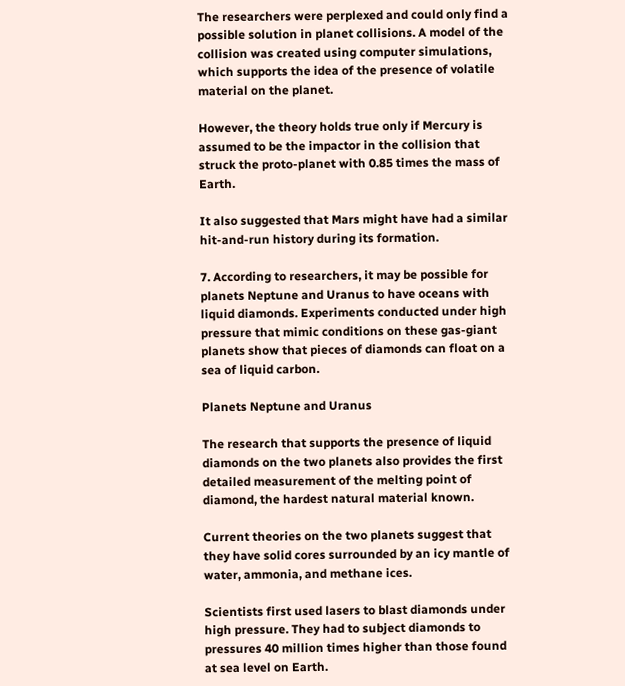The researchers were perplexed and could only find a possible solution in planet collisions. A model of the collision was created using computer simulations, which supports the idea of the presence of volatile material on the planet.

However, the theory holds true only if Mercury is assumed to be the impactor in the collision that struck the proto-planet with 0.85 times the mass of Earth.

It also suggested that Mars might have had a similar hit-and-run history during its formation.

7. According to researchers, it may be possible for planets Neptune and Uranus to have oceans with liquid diamonds. Experiments conducted under high pressure that mimic conditions on these gas-giant planets show that pieces of diamonds can float on a sea of liquid carbon.

Planets Neptune and Uranus

The research that supports the presence of liquid diamonds on the two planets also provides the first detailed measurement of the melting point of diamond, the hardest natural material known.

Current theories on the two planets suggest that they have solid cores surrounded by an icy mantle of water, ammonia, and methane ices.

Scientists first used lasers to blast diamonds under high pressure. They had to subject diamonds to pressures 40 million times higher than those found at sea level on Earth.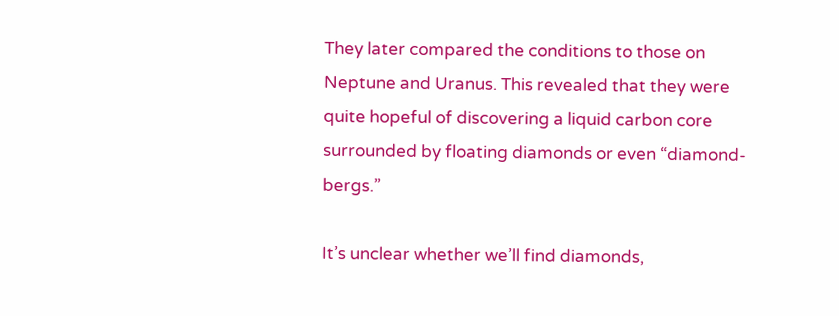They later compared the conditions to those on Neptune and Uranus. This revealed that they were quite hopeful of discovering a liquid carbon core surrounded by floating diamonds or even “diamond-bergs.”

It’s unclear whether we’ll find diamonds,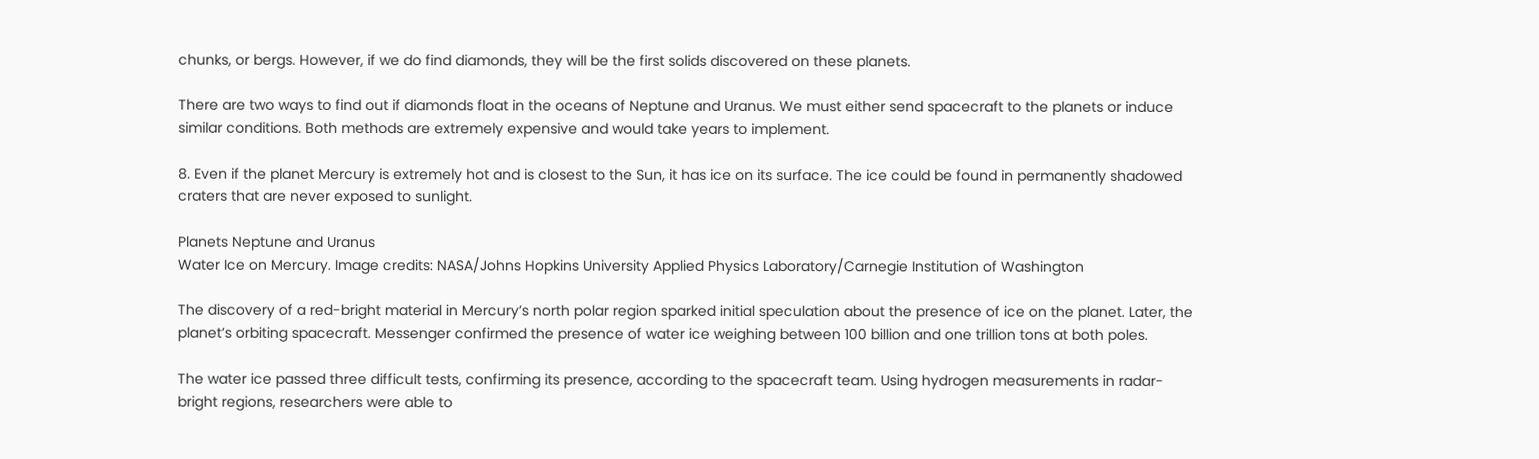chunks, or bergs. However, if we do find diamonds, they will be the first solids discovered on these planets.

There are two ways to find out if diamonds float in the oceans of Neptune and Uranus. We must either send spacecraft to the planets or induce similar conditions. Both methods are extremely expensive and would take years to implement.

8. Even if the planet Mercury is extremely hot and is closest to the Sun, it has ice on its surface. The ice could be found in permanently shadowed craters that are never exposed to sunlight.

Planets Neptune and Uranus
Water Ice on Mercury. Image credits: NASA/Johns Hopkins University Applied Physics Laboratory/Carnegie Institution of Washington

The discovery of a red-bright material in Mercury’s north polar region sparked initial speculation about the presence of ice on the planet. Later, the planet’s orbiting spacecraft. Messenger confirmed the presence of water ice weighing between 100 billion and one trillion tons at both poles.

The water ice passed three difficult tests, confirming its presence, according to the spacecraft team. Using hydrogen measurements in radar-bright regions, researchers were able to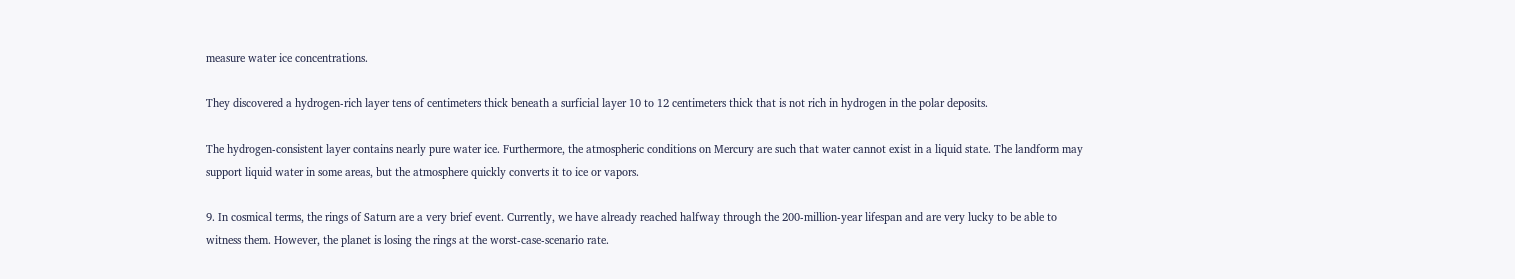measure water ice concentrations.

They discovered a hydrogen-rich layer tens of centimeters thick beneath a surficial layer 10 to 12 centimeters thick that is not rich in hydrogen in the polar deposits.

The hydrogen-consistent layer contains nearly pure water ice. Furthermore, the atmospheric conditions on Mercury are such that water cannot exist in a liquid state. The landform may support liquid water in some areas, but the atmosphere quickly converts it to ice or vapors.

9. In cosmical terms, the rings of Saturn are a very brief event. Currently, we have already reached halfway through the 200-million-year lifespan and are very lucky to be able to witness them. However, the planet is losing the rings at the worst-case-scenario rate.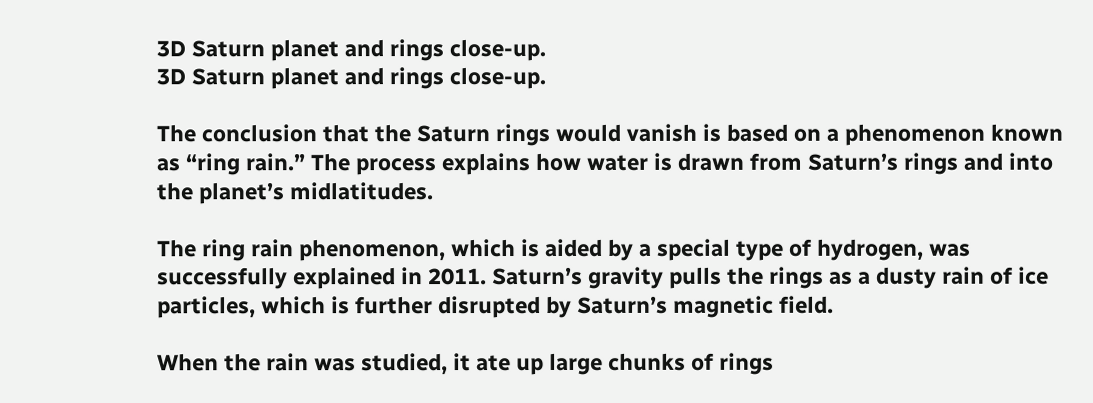3D Saturn planet and rings close-up.
3D Saturn planet and rings close-up.

The conclusion that the Saturn rings would vanish is based on a phenomenon known as “ring rain.” The process explains how water is drawn from Saturn’s rings and into the planet’s midlatitudes.

The ring rain phenomenon, which is aided by a special type of hydrogen, was successfully explained in 2011. Saturn’s gravity pulls the rings as a dusty rain of ice particles, which is further disrupted by Saturn’s magnetic field.

When the rain was studied, it ate up large chunks of rings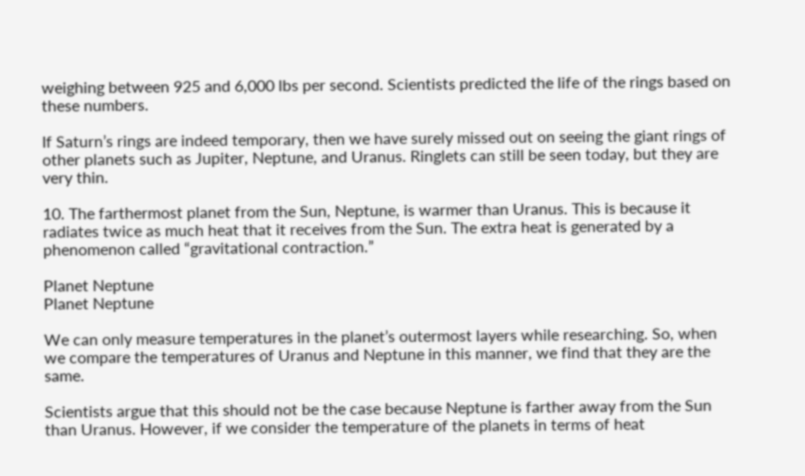weighing between 925 and 6,000 lbs per second. Scientists predicted the life of the rings based on these numbers.

If Saturn’s rings are indeed temporary, then we have surely missed out on seeing the giant rings of other planets such as Jupiter, Neptune, and Uranus. Ringlets can still be seen today, but they are very thin.

10. The farthermost planet from the Sun, Neptune, is warmer than Uranus. This is because it radiates twice as much heat that it receives from the Sun. The extra heat is generated by a phenomenon called “gravitational contraction.”

Planet Neptune
Planet Neptune

We can only measure temperatures in the planet’s outermost layers while researching. So, when we compare the temperatures of Uranus and Neptune in this manner, we find that they are the same.

Scientists argue that this should not be the case because Neptune is farther away from the Sun than Uranus. However, if we consider the temperature of the planets in terms of heat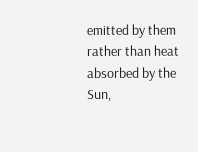emitted by them rather than heat absorbed by the Sun,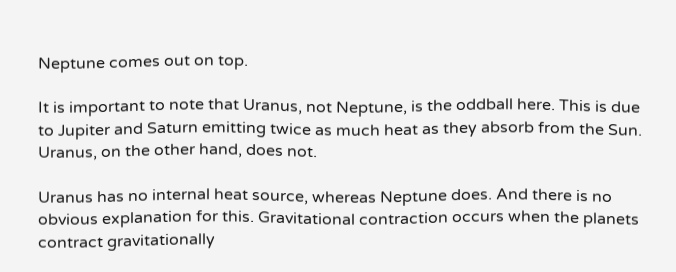Neptune comes out on top.

It is important to note that Uranus, not Neptune, is the oddball here. This is due to Jupiter and Saturn emitting twice as much heat as they absorb from the Sun. Uranus, on the other hand, does not.

Uranus has no internal heat source, whereas Neptune does. And there is no obvious explanation for this. Gravitational contraction occurs when the planets contract gravitationally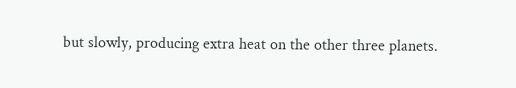but slowly, producing extra heat on the other three planets.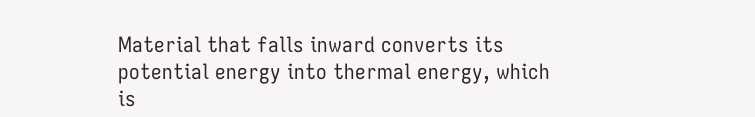Material that falls inward converts its potential energy into thermal energy, which is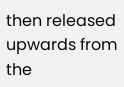then released upwards from the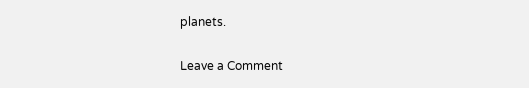planets.

Leave a Comment